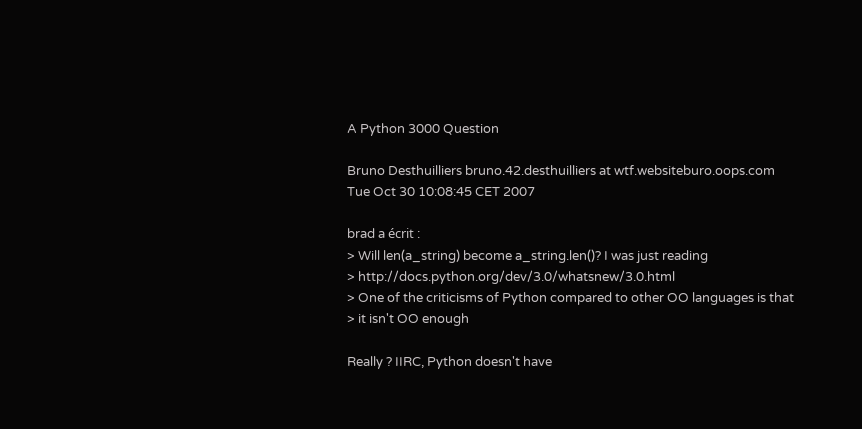A Python 3000 Question

Bruno Desthuilliers bruno.42.desthuilliers at wtf.websiteburo.oops.com
Tue Oct 30 10:08:45 CET 2007

brad a écrit :
> Will len(a_string) become a_string.len()? I was just reading
> http://docs.python.org/dev/3.0/whatsnew/3.0.html
> One of the criticisms of Python compared to other OO languages is that
> it isn't OO enough

Really ? IIRC, Python doesn't have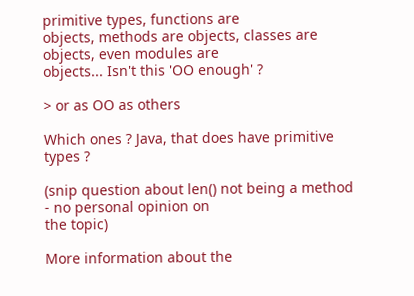primitive types, functions are
objects, methods are objects, classes are objects, even modules are
objects... Isn't this 'OO enough' ?

> or as OO as others

Which ones ? Java, that does have primitive types ?

(snip question about len() not being a method - no personal opinion on
the topic)

More information about the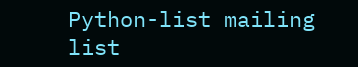Python-list mailing list